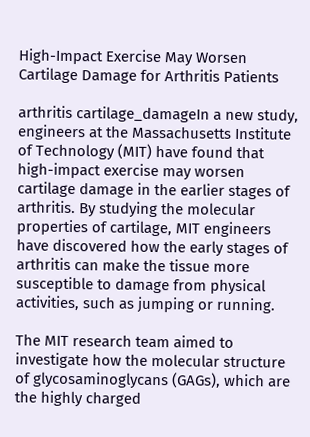High-Impact Exercise May Worsen Cartilage Damage for Arthritis Patients

arthritis cartilage_damageIn a new study, engineers at the Massachusetts Institute of Technology (MIT) have found that high-impact exercise may worsen cartilage damage in the earlier stages of arthritis. By studying the molecular properties of cartilage, MIT engineers have discovered how the early stages of arthritis can make the tissue more susceptible to damage from physical activities, such as jumping or running.

The MIT research team aimed to investigate how the molecular structure of glycosaminoglycans (GAGs), which are the highly charged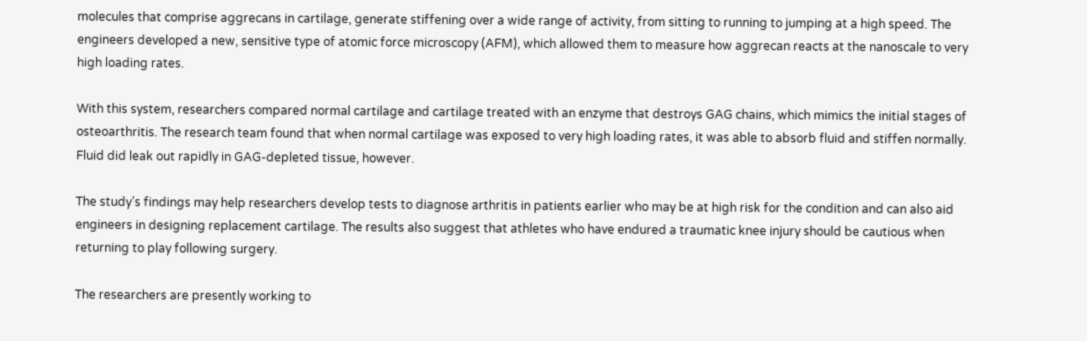molecules that comprise aggrecans in cartilage, generate stiffening over a wide range of activity, from sitting to running to jumping at a high speed. The engineers developed a new, sensitive type of atomic force microscopy (AFM), which allowed them to measure how aggrecan reacts at the nanoscale to very high loading rates.

With this system, researchers compared normal cartilage and cartilage treated with an enzyme that destroys GAG chains, which mimics the initial stages of osteoarthritis. The research team found that when normal cartilage was exposed to very high loading rates, it was able to absorb fluid and stiffen normally. Fluid did leak out rapidly in GAG-depleted tissue, however.

The study’s findings may help researchers develop tests to diagnose arthritis in patients earlier who may be at high risk for the condition and can also aid engineers in designing replacement cartilage. The results also suggest that athletes who have endured a traumatic knee injury should be cautious when returning to play following surgery.

The researchers are presently working to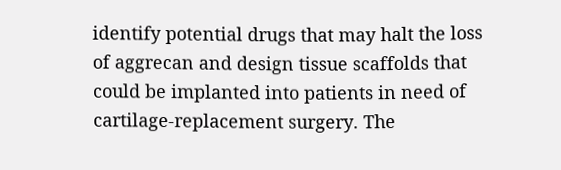identify potential drugs that may halt the loss of aggrecan and design tissue scaffolds that could be implanted into patients in need of cartilage-replacement surgery. The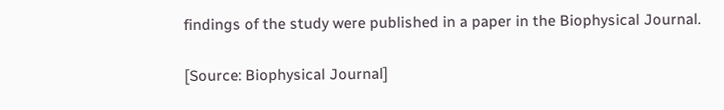findings of the study were published in a paper in the Biophysical Journal.

[Source: Biophysical Journal]